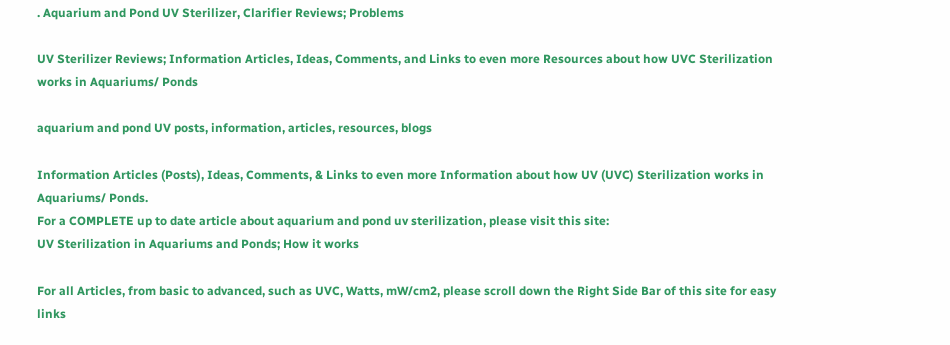. Aquarium and Pond UV Sterilizer, Clarifier Reviews; Problems

UV Sterilizer Reviews; Information Articles, Ideas, Comments, and Links to even more Resources about how UVC Sterilization works in Aquariums/ Ponds

aquarium and pond UV posts, information, articles, resources, blogs

Information Articles (Posts), Ideas, Comments, & Links to even more Information about how UV (UVC) Sterilization works in Aquariums/ Ponds.
For a COMPLETE up to date article about aquarium and pond uv sterilization, please visit this site:
UV Sterilization in Aquariums and Ponds; How it works

For all Articles, from basic to advanced, such as UVC, Watts, mW/cm2, please scroll down the Right Side Bar of this site for easy links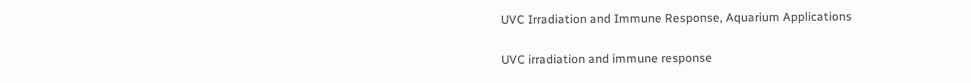UVC Irradiation and Immune Response, Aquarium Applications

UVC irradiation and immune response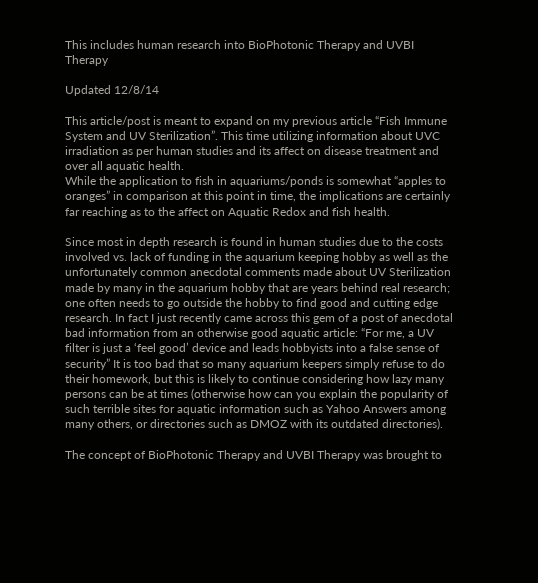This includes human research into BioPhotonic Therapy and UVBI Therapy

Updated 12/8/14

This article/post is meant to expand on my previous article “Fish Immune System and UV Sterilization”. This time utilizing information about UVC irradiation as per human studies and its affect on disease treatment and over all aquatic health.
While the application to fish in aquariums/ponds is somewhat “apples to oranges” in comparison at this point in time, the implications are certainly far reaching as to the affect on Aquatic Redox and fish health.

Since most in depth research is found in human studies due to the costs involved vs. lack of funding in the aquarium keeping hobby as well as the unfortunately common anecdotal comments made about UV Sterilization made by many in the aquarium hobby that are years behind real research; one often needs to go outside the hobby to find good and cutting edge research. In fact I just recently came across this gem of a post of anecdotal bad information from an otherwise good aquatic article: “For me, a UV filter is just a ‘feel good’ device and leads hobbyists into a false sense of security” It is too bad that so many aquarium keepers simply refuse to do their homework, but this is likely to continue considering how lazy many persons can be at times (otherwise how can you explain the popularity of such terrible sites for aquatic information such as Yahoo Answers among many others, or directories such as DMOZ with its outdated directories).

The concept of BioPhotonic Therapy and UVBI Therapy was brought to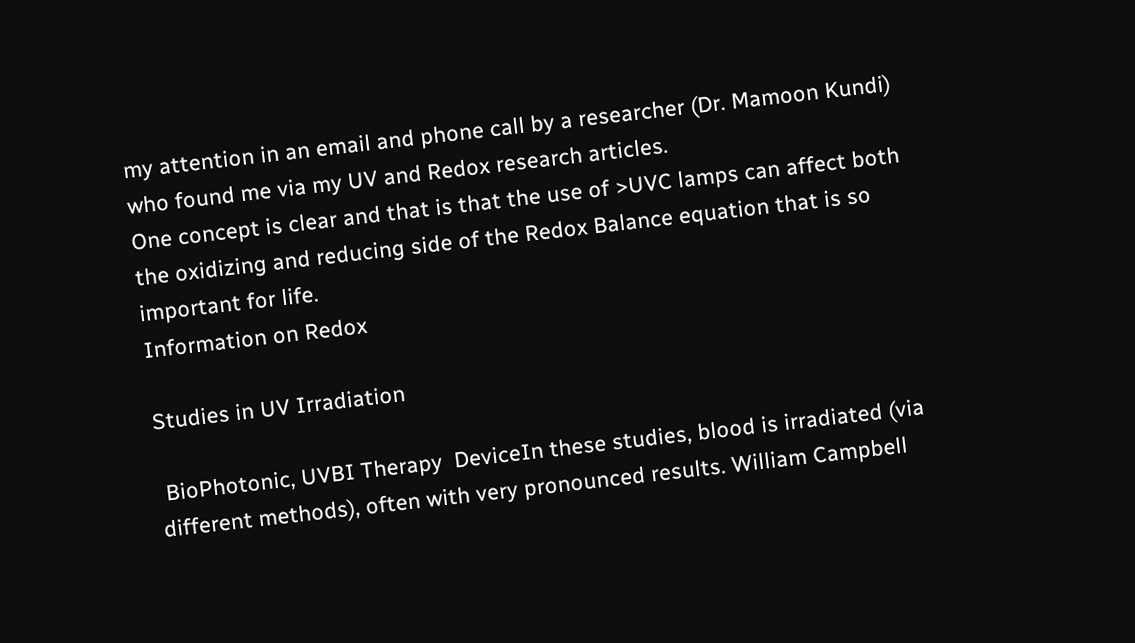my attention in an email and phone call by a researcher (Dr. Mamoon Kundi) who found me via my UV and Redox research articles.
One concept is clear and that is that the use of >UVC lamps can affect both the oxidizing and reducing side of the Redox Balance equation that is so important for life.
Information on Redox

Studies in UV Irradiation

 BioPhotonic, UVBI Therapy  DeviceIn these studies, blood is irradiated (via different methods), often with very pronounced results. William Campbell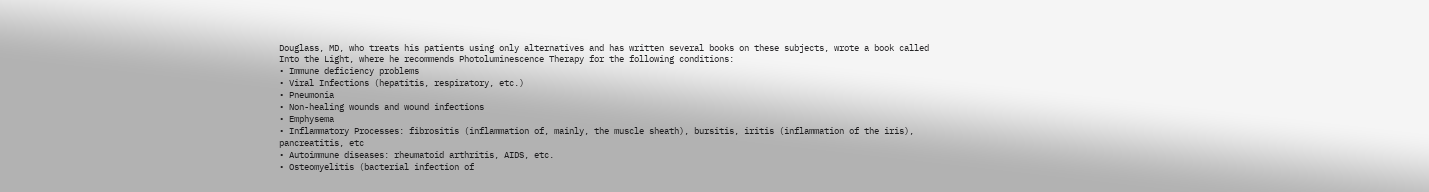Douglass, MD, who treats his patients using only alternatives and has written several books on these subjects, wrote a book called Into the Light, where he recommends Photoluminescence Therapy for the following conditions:
• Immune deficiency problems
• Viral Infections (hepatitis, respiratory, etc.)
• Pneumonia
• Non-healing wounds and wound infections
• Emphysema
• Inflammatory Processes: fibrositis (inflammation of, mainly, the muscle sheath), bursitis, iritis (inflammation of the iris), pancreatitis, etc
• Autoimmune diseases: rheumatoid arthritis, AIDS, etc.
• Osteomyelitis (bacterial infection of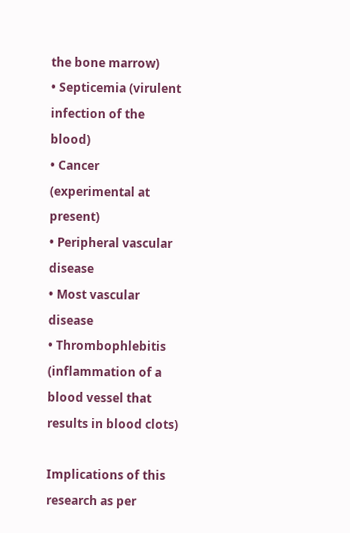the bone marrow)
• Septicemia (virulent infection of the blood)
• Cancer (experimental at present)
• Peripheral vascular disease
• Most vascular disease
• Thrombophlebitis (inflammation of a blood vessel that results in blood clots)

Implications of this research as per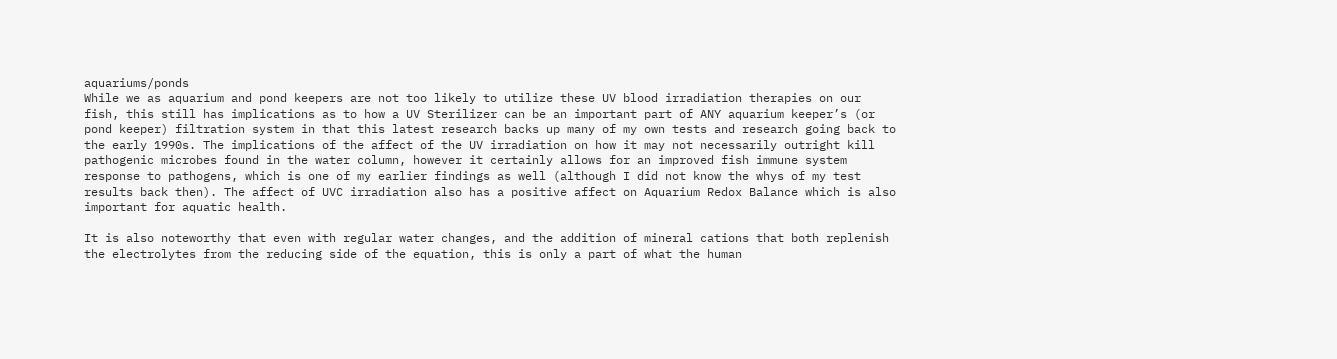aquariums/ponds
While we as aquarium and pond keepers are not too likely to utilize these UV blood irradiation therapies on our fish, this still has implications as to how a UV Sterilizer can be an important part of ANY aquarium keeper’s (or pond keeper) filtration system in that this latest research backs up many of my own tests and research going back to the early 1990s. The implications of the affect of the UV irradiation on how it may not necessarily outright kill pathogenic microbes found in the water column, however it certainly allows for an improved fish immune system response to pathogens, which is one of my earlier findings as well (although I did not know the whys of my test results back then). The affect of UVC irradiation also has a positive affect on Aquarium Redox Balance which is also important for aquatic health.

It is also noteworthy that even with regular water changes, and the addition of mineral cations that both replenish the electrolytes from the reducing side of the equation, this is only a part of what the human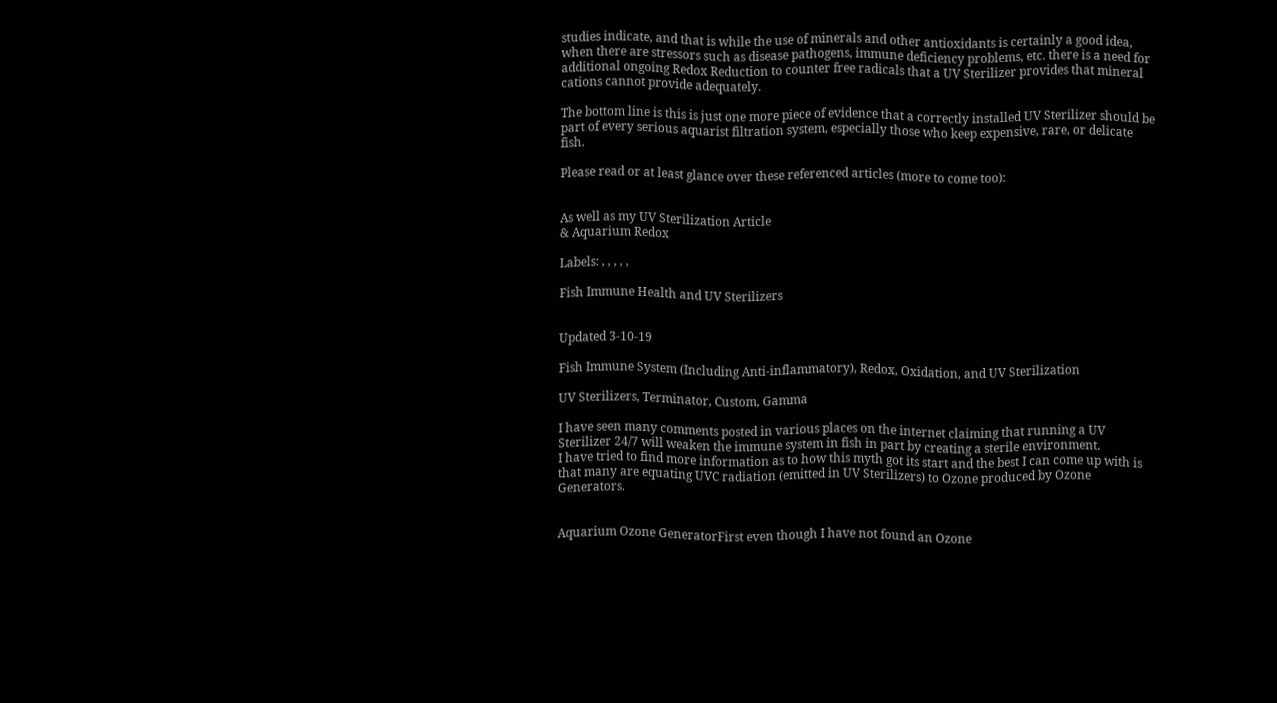studies indicate, and that is while the use of minerals and other antioxidants is certainly a good idea, when there are stressors such as disease pathogens, immune deficiency problems, etc. there is a need for additional ongoing Redox Reduction to counter free radicals that a UV Sterilizer provides that mineral cations cannot provide adequately.

The bottom line is this is just one more piece of evidence that a correctly installed UV Sterilizer should be part of every serious aquarist filtration system, especially those who keep expensive, rare, or delicate fish.

Please read or at least glance over these referenced articles (more to come too):


As well as my UV Sterilization Article
& Aquarium Redox

Labels: , , , , ,

Fish Immune Health and UV Sterilizers


Updated 3-10-19

Fish Immune System (Including Anti-inflammatory), Redox, Oxidation, and UV Sterilization

UV Sterilizers, Terminator, Custom, Gamma

I have seen many comments posted in various places on the internet claiming that running a UV Sterilizer 24/7 will weaken the immune system in fish in part by creating a sterile environment.
I have tried to find more information as to how this myth got its start and the best I can come up with is that many are equating UVC radiation (emitted in UV Sterilizers) to Ozone produced by Ozone Generators.


Aquarium Ozone GeneratorFirst even though I have not found an Ozone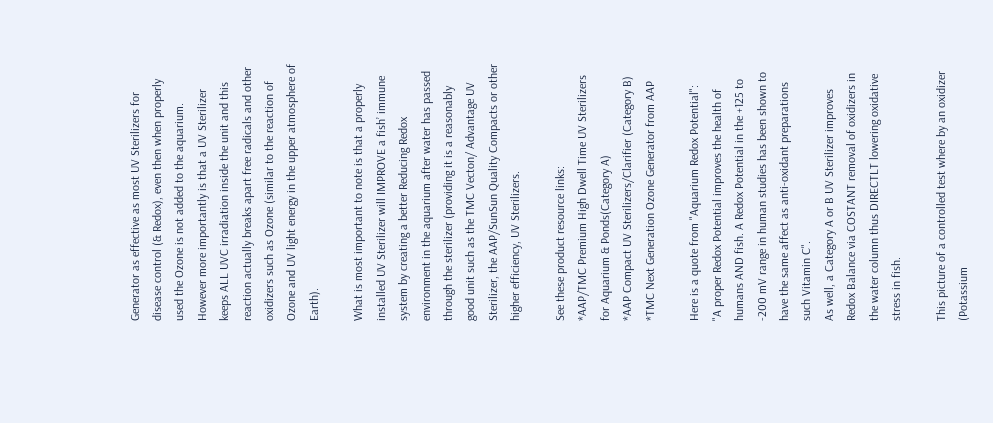Generator as effective as most UV Sterilizers for disease control (& Redox), even then when properly used the Ozone is not added to the aquarium.
However more importantly is that a UV Sterilizer keeps ALL UVC irradiation inside the unit and this reaction actually breaks apart free radicals and other oxidizers such as Ozone (similar to the reaction of Ozone and UV light energy in the upper atmosphere of Earth).

What is most important to note is that a properly installed UV Sterilizer will IMPROVE a fish’ immune system by creating a better Reducing Redox environment in the aquarium after water has passed through the sterilizer (providing it is a reasonably good unit such as the TMC Vecton/ Advantage UV Sterilizer, the AAP/SunSun Quality Compacts or other higher efficiency, UV Sterilizers.

See these product resource links:
*AAP/TMC Premium High Dwell Time UV Sterilizers for Aquarium & Ponds(Category A)
*AAP Compact UV Sterilizers/Clarifier (Category B)
*TMC Next Generation Ozone Generator from AAP

Here is a quote from "Aquarium Redox Potential":
"A proper Redox Potential improves the health of humans AND fish. A Redox Potential in the +125 to -200 mV range in human studies has been shown to have the same affect as anti-oxidant preparations such Vitamin C".
As well, a Category A or B UV Sterilizer improves Redox Balance via COSTANT removal of oxidizers in the water column thus DIRECTLT lowering oxidative stress in fish.

This picture of a controlled test where by an oxidizer (Potassium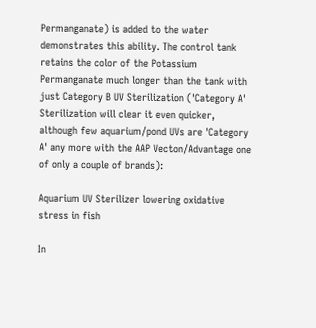Permanganate) is added to the water demonstrates this ability. The control tank retains the color of the Potassium Permanganate much longer than the tank with just Category B UV Sterilization ('Category A' Sterilization will clear it even quicker, although few aquarium/pond UVs are 'Category A' any more with the AAP Vecton/Advantage one of only a couple of brands):

Aquarium UV Sterilizer lowering oxidative stress in fish

In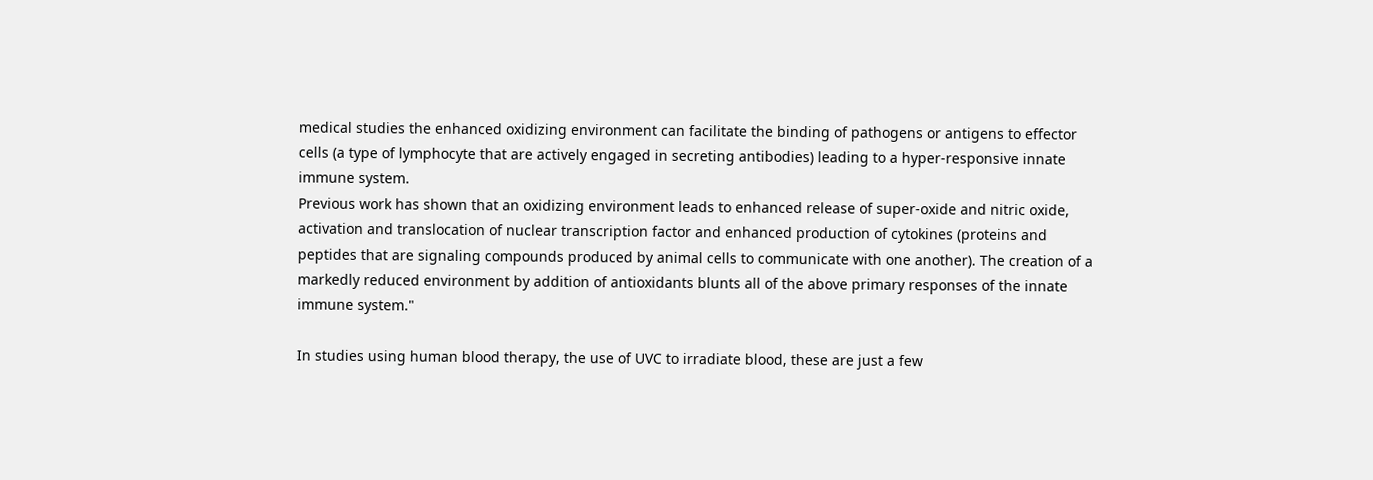medical studies the enhanced oxidizing environment can facilitate the binding of pathogens or antigens to effector cells (a type of lymphocyte that are actively engaged in secreting antibodies) leading to a hyper-responsive innate immune system.
Previous work has shown that an oxidizing environment leads to enhanced release of super-oxide and nitric oxide, activation and translocation of nuclear transcription factor and enhanced production of cytokines (proteins and peptides that are signaling compounds produced by animal cells to communicate with one another). The creation of a markedly reduced environment by addition of antioxidants blunts all of the above primary responses of the innate immune system."

In studies using human blood therapy, the use of UVC to irradiate blood, these are just a few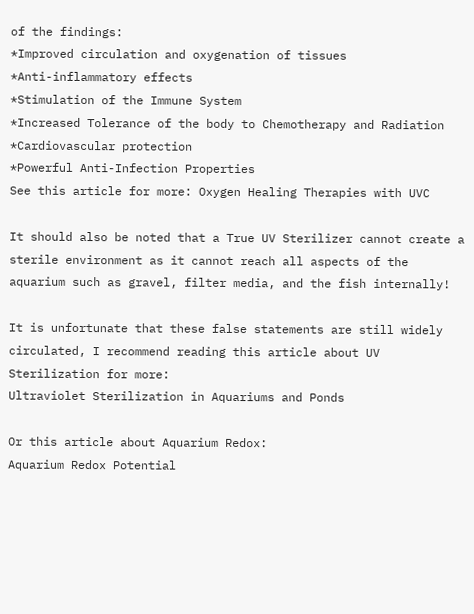of the findings:
*Improved circulation and oxygenation of tissues
*Anti-inflammatory effects
*Stimulation of the Immune System
*Increased Tolerance of the body to Chemotherapy and Radiation
*Cardiovascular protection
*Powerful Anti-Infection Properties
See this article for more: Oxygen Healing Therapies with UVC

It should also be noted that a True UV Sterilizer cannot create a sterile environment as it cannot reach all aspects of the aquarium such as gravel, filter media, and the fish internally!

It is unfortunate that these false statements are still widely circulated, I recommend reading this article about UV Sterilization for more:
Ultraviolet Sterilization in Aquariums and Ponds

Or this article about Aquarium Redox:
Aquarium Redox Potential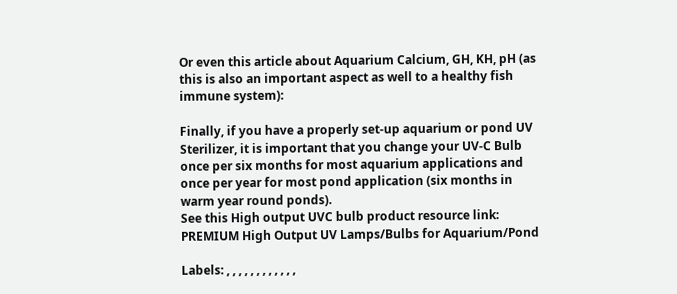Or even this article about Aquarium Calcium, GH, KH, pH (as this is also an important aspect as well to a healthy fish immune system):

Finally, if you have a properly set-up aquarium or pond UV Sterilizer, it is important that you change your UV-C Bulb once per six months for most aquarium applications and once per year for most pond application (six months in warm year round ponds).
See this High output UVC bulb product resource link: PREMIUM High Output UV Lamps/Bulbs for Aquarium/Pond

Labels: , , , , , , , , , , , ,